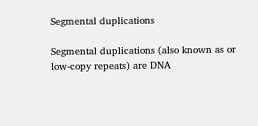Segmental duplications

Segmental duplications (also known as or low-copy repeats) are DNA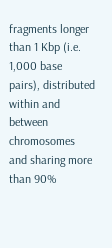fragments longer than 1 Kbp (i.e. 1,000 base pairs), distributed within and between chromosomes and sharing more than 90%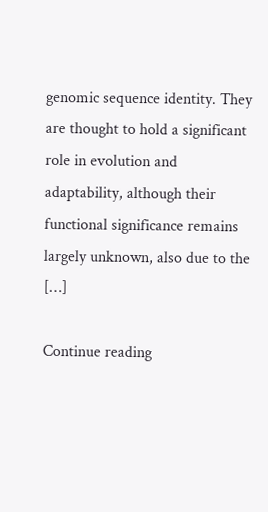genomic sequence identity. They are thought to hold a significant role in evolution and adaptability, although their functional significance remains largely unknown, also due to the […]

Continue reading